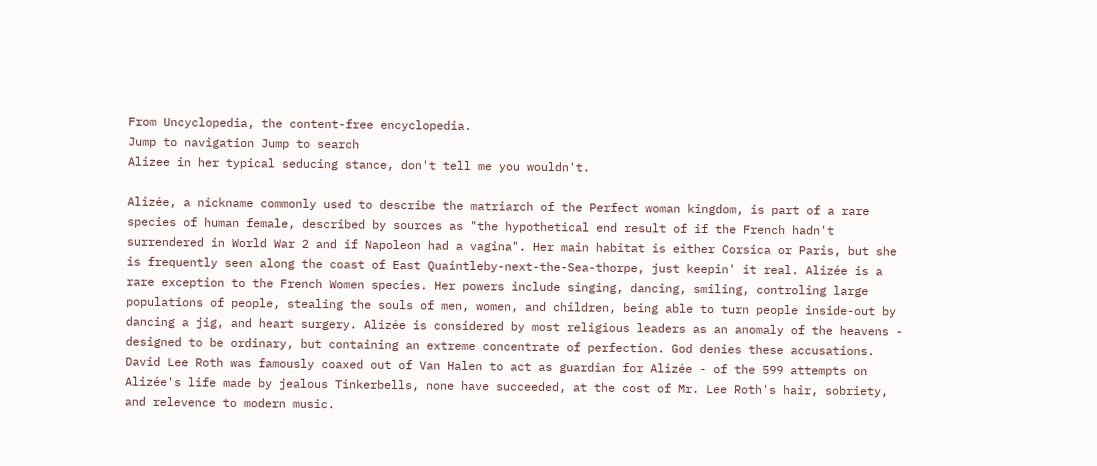From Uncyclopedia, the content-free encyclopedia.
Jump to navigation Jump to search
Alizee in her typical seducing stance, don't tell me you wouldn't.

Alizée, a nickname commonly used to describe the matriarch of the Perfect woman kingdom, is part of a rare species of human female, described by sources as "the hypothetical end result of if the French hadn't surrendered in World War 2 and if Napoleon had a vagina". Her main habitat is either Corsica or Paris, but she is frequently seen along the coast of East Quaintleby-next-the-Sea-thorpe, just keepin' it real. Alizée is a rare exception to the French Women species. Her powers include singing, dancing, smiling, controling large populations of people, stealing the souls of men, women, and children, being able to turn people inside-out by dancing a jig, and heart surgery. Alizée is considered by most religious leaders as an anomaly of the heavens - designed to be ordinary, but containing an extreme concentrate of perfection. God denies these accusations. David Lee Roth was famously coaxed out of Van Halen to act as guardian for Alizée - of the 599 attempts on Alizée's life made by jealous Tinkerbells, none have succeeded, at the cost of Mr. Lee Roth's hair, sobriety, and relevence to modern music.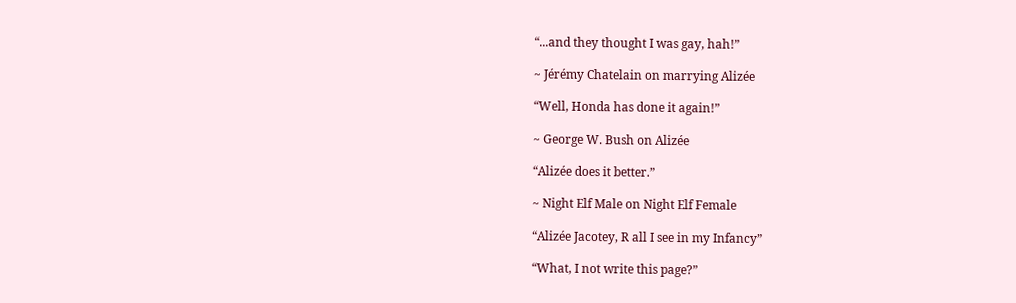“...and they thought I was gay, hah!”

~ Jérémy Chatelain on marrying Alizée

“Well, Honda has done it again!”

~ George W. Bush on Alizée

“Alizée does it better.”

~ Night Elf Male on Night Elf Female

“Alizée Jacotey, R all I see in my Infancy”

“What, I not write this page?”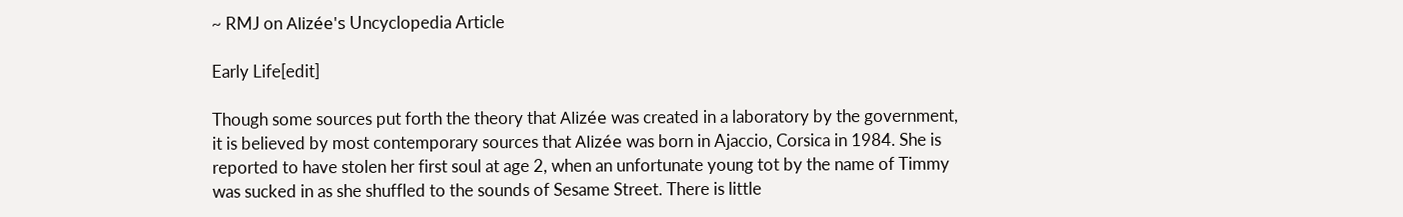~ RMJ on Alizée's Uncyclopedia Article

Early Life[edit]

Though some sources put forth the theory that Alizée was created in a laboratory by the government, it is believed by most contemporary sources that Alizée was born in Ajaccio, Corsica in 1984. She is reported to have stolen her first soul at age 2, when an unfortunate young tot by the name of Timmy was sucked in as she shuffled to the sounds of Sesame Street. There is little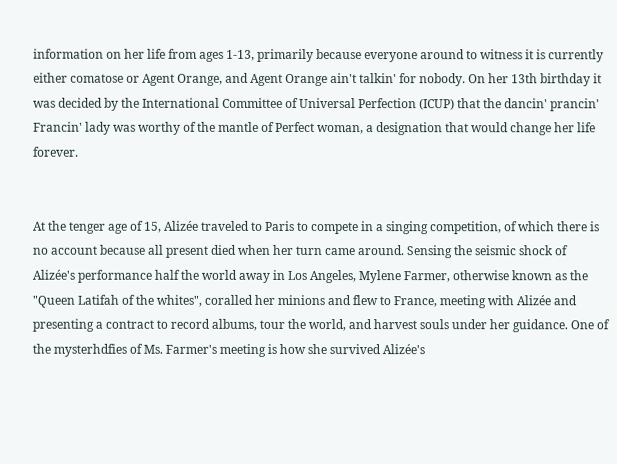information on her life from ages 1-13, primarily because everyone around to witness it is currently either comatose or Agent Orange, and Agent Orange ain't talkin' for nobody. On her 13th birthday it was decided by the International Committee of Universal Perfection (ICUP) that the dancin' prancin' Francin' lady was worthy of the mantle of Perfect woman, a designation that would change her life forever.


At the tenger age of 15, Alizée traveled to Paris to compete in a singing competition, of which there is no account because all present died when her turn came around. Sensing the seismic shock of Alizée's performance half the world away in Los Angeles, Mylene Farmer, otherwise known as the "Queen Latifah of the whites", coralled her minions and flew to France, meeting with Alizée and presenting a contract to record albums, tour the world, and harvest souls under her guidance. One of the mysterhdfies of Ms. Farmer's meeting is how she survived Alizée's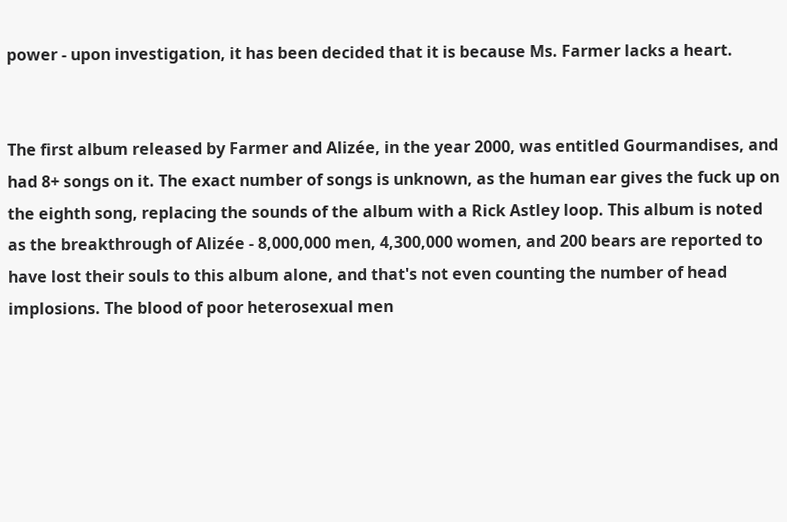power - upon investigation, it has been decided that it is because Ms. Farmer lacks a heart.


The first album released by Farmer and Alizée, in the year 2000, was entitled Gourmandises, and had 8+ songs on it. The exact number of songs is unknown, as the human ear gives the fuck up on the eighth song, replacing the sounds of the album with a Rick Astley loop. This album is noted as the breakthrough of Alizée - 8,000,000 men, 4,300,000 women, and 200 bears are reported to have lost their souls to this album alone, and that's not even counting the number of head implosions. The blood of poor heterosexual men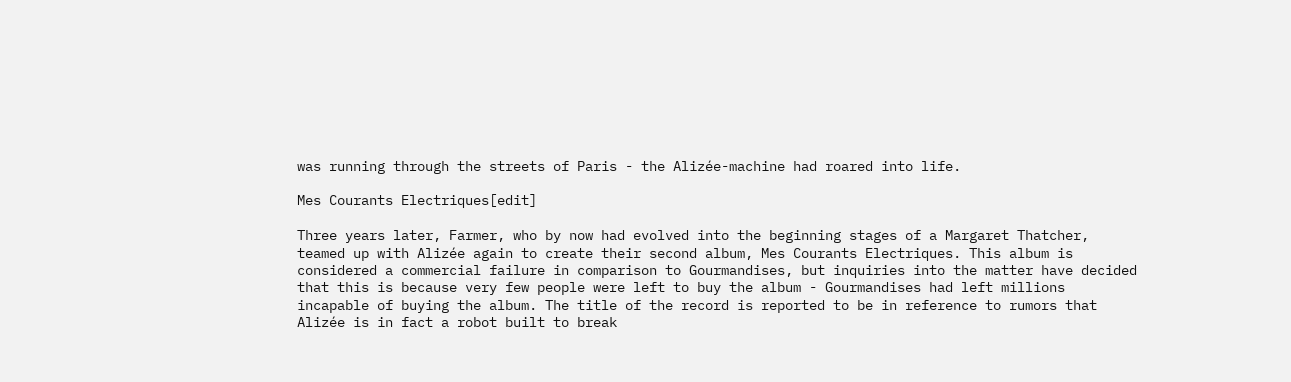was running through the streets of Paris - the Alizée-machine had roared into life.

Mes Courants Electriques[edit]

Three years later, Farmer, who by now had evolved into the beginning stages of a Margaret Thatcher, teamed up with Alizée again to create their second album, Mes Courants Electriques. This album is considered a commercial failure in comparison to Gourmandises, but inquiries into the matter have decided that this is because very few people were left to buy the album - Gourmandises had left millions incapable of buying the album. The title of the record is reported to be in reference to rumors that Alizée is in fact a robot built to break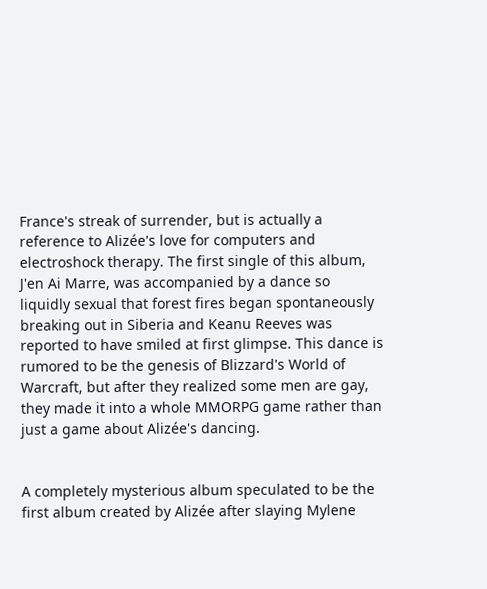France's streak of surrender, but is actually a reference to Alizée's love for computers and electroshock therapy. The first single of this album, J'en Ai Marre, was accompanied by a dance so liquidly sexual that forest fires began spontaneously breaking out in Siberia and Keanu Reeves was reported to have smiled at first glimpse. This dance is rumored to be the genesis of Blizzard's World of Warcraft, but after they realized some men are gay, they made it into a whole MMORPG game rather than just a game about Alizée's dancing.


A completely mysterious album speculated to be the first album created by Alizée after slaying Mylene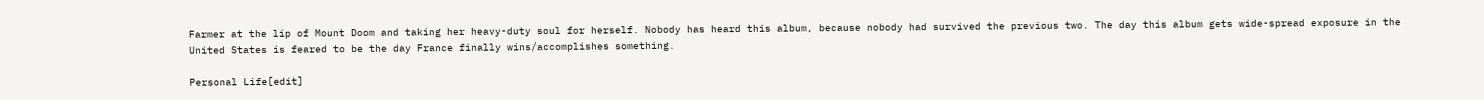Farmer at the lip of Mount Doom and taking her heavy-duty soul for herself. Nobody has heard this album, because nobody had survived the previous two. The day this album gets wide-spread exposure in the United States is feared to be the day France finally wins/accomplishes something.

Personal Life[edit]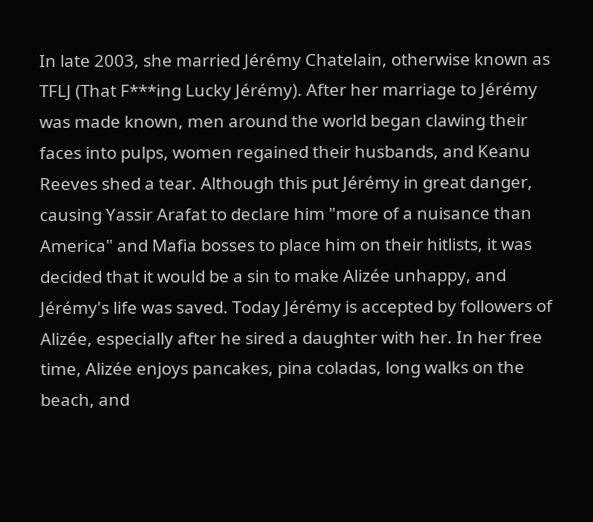In late 2003, she married Jérémy Chatelain, otherwise known as TFLJ (That F***ing Lucky Jérémy). After her marriage to Jérémy was made known, men around the world began clawing their faces into pulps, women regained their husbands, and Keanu Reeves shed a tear. Although this put Jérémy in great danger, causing Yassir Arafat to declare him "more of a nuisance than America" and Mafia bosses to place him on their hitlists, it was decided that it would be a sin to make Alizée unhappy, and Jérémy's life was saved. Today Jérémy is accepted by followers of Alizée, especially after he sired a daughter with her. In her free time, Alizée enjoys pancakes, pina coladas, long walks on the beach, and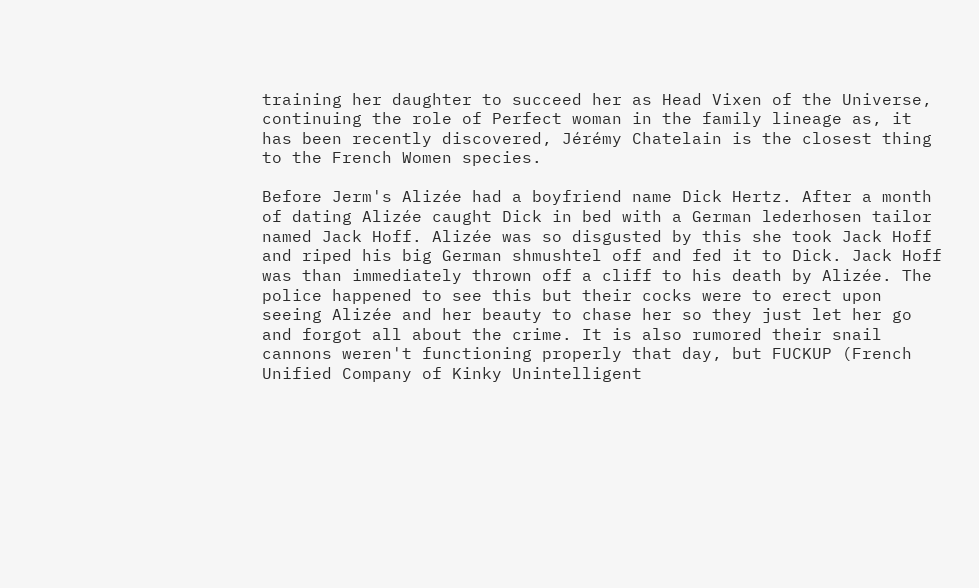training her daughter to succeed her as Head Vixen of the Universe, continuing the role of Perfect woman in the family lineage as, it has been recently discovered, Jérémy Chatelain is the closest thing to the French Women species.

Before Jerm's Alizée had a boyfriend name Dick Hertz. After a month of dating Alizée caught Dick in bed with a German lederhosen tailor named Jack Hoff. Alizée was so disgusted by this she took Jack Hoff and riped his big German shmushtel off and fed it to Dick. Jack Hoff was than immediately thrown off a cliff to his death by Alizée. The police happened to see this but their cocks were to erect upon seeing Alizée and her beauty to chase her so they just let her go and forgot all about the crime. It is also rumored their snail cannons weren't functioning properly that day, but FUCKUP (French Unified Company of Kinky Unintelligent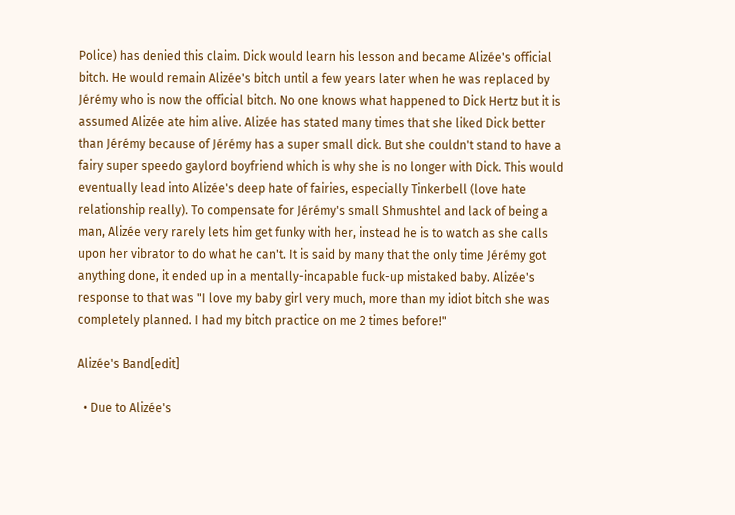Police) has denied this claim. Dick would learn his lesson and became Alizée's official bitch. He would remain Alizée's bitch until a few years later when he was replaced by Jérémy who is now the official bitch. No one knows what happened to Dick Hertz but it is assumed Alizée ate him alive. Alizée has stated many times that she liked Dick better than Jérémy because of Jérémy has a super small dick. But she couldn't stand to have a fairy super speedo gaylord boyfriend which is why she is no longer with Dick. This would eventually lead into Alizée's deep hate of fairies, especially Tinkerbell (love hate relationship really). To compensate for Jérémy's small Shmushtel and lack of being a man, Alizée very rarely lets him get funky with her, instead he is to watch as she calls upon her vibrator to do what he can't. It is said by many that the only time Jérémy got anything done, it ended up in a mentally-incapable fuck-up mistaked baby. Alizée's response to that was "I love my baby girl very much, more than my idiot bitch she was completely planned. I had my bitch practice on me 2 times before!"

Alizée's Band[edit]

  • Due to Alizée's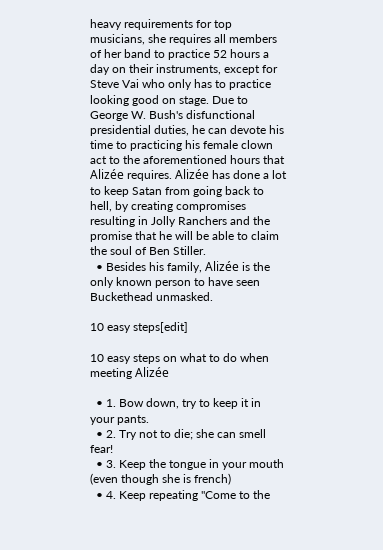heavy requirements for top musicians, she requires all members of her band to practice 52 hours a day on their instruments, except for Steve Vai who only has to practice looking good on stage. Due to George W. Bush's disfunctional presidential duties, he can devote his time to practicing his female clown act to the aforementioned hours that Alizée requires. Alizée has done a lot to keep Satan from going back to hell, by creating compromises resulting in Jolly Ranchers and the promise that he will be able to claim the soul of Ben Stiller.
  • Besides his family, Alizée is the only known person to have seen Buckethead unmasked.

10 easy steps[edit]

10 easy steps on what to do when meeting Alizée

  • 1. Bow down, try to keep it in your pants.
  • 2. Try not to die; she can smell fear!
  • 3. Keep the tongue in your mouth (even though she is french)
  • 4. Keep repeating "Come to the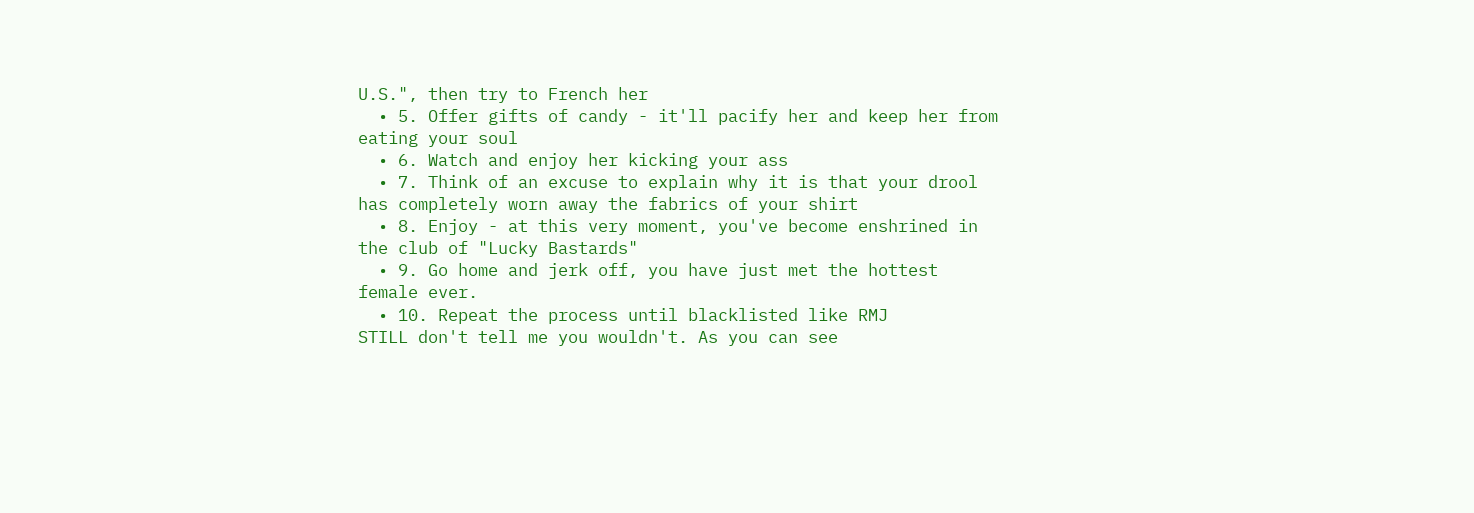U.S.", then try to French her
  • 5. Offer gifts of candy - it'll pacify her and keep her from eating your soul
  • 6. Watch and enjoy her kicking your ass
  • 7. Think of an excuse to explain why it is that your drool has completely worn away the fabrics of your shirt
  • 8. Enjoy - at this very moment, you've become enshrined in the club of "Lucky Bastards"
  • 9. Go home and jerk off, you have just met the hottest female ever.
  • 10. Repeat the process until blacklisted like RMJ
STILL don't tell me you wouldn't. As you can see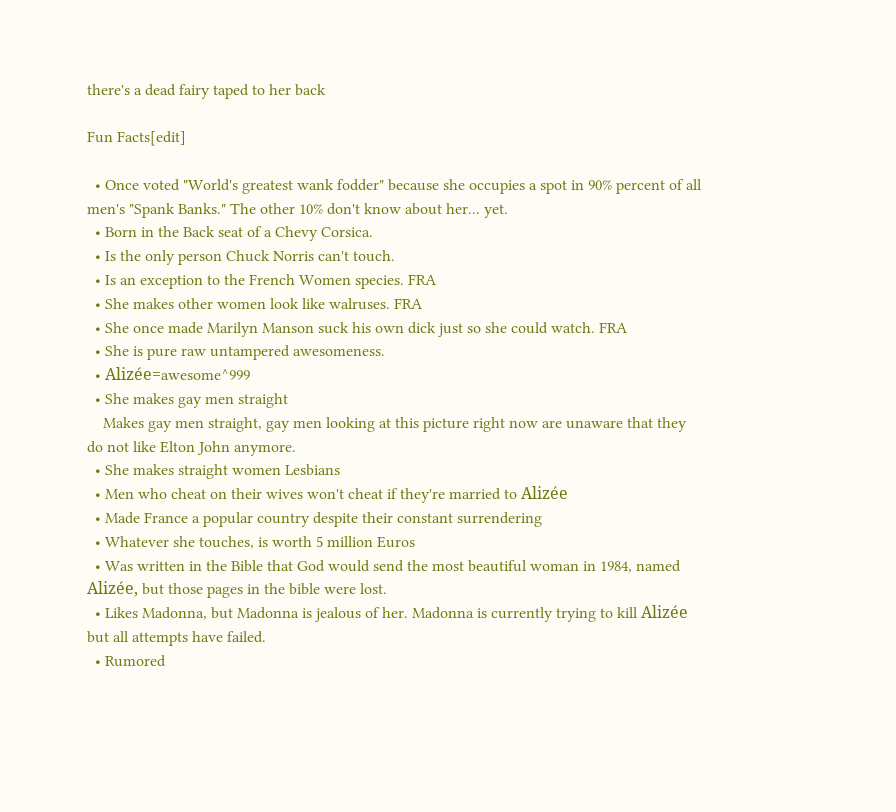there's a dead fairy taped to her back

Fun Facts[edit]

  • Once voted "World's greatest wank fodder" because she occupies a spot in 90% percent of all men's "Spank Banks." The other 10% don't know about her... yet.
  • Born in the Back seat of a Chevy Corsica.
  • Is the only person Chuck Norris can't touch.
  • Is an exception to the French Women species. FRA
  • She makes other women look like walruses. FRA
  • She once made Marilyn Manson suck his own dick just so she could watch. FRA
  • She is pure raw untampered awesomeness.
  • Alizée=awesome^999
  • She makes gay men straight
    Makes gay men straight, gay men looking at this picture right now are unaware that they do not like Elton John anymore.
  • She makes straight women Lesbians
  • Men who cheat on their wives won't cheat if they're married to Alizée
  • Made France a popular country despite their constant surrendering
  • Whatever she touches, is worth 5 million Euros
  • Was written in the Bible that God would send the most beautiful woman in 1984, named Alizée, but those pages in the bible were lost.
  • Likes Madonna, but Madonna is jealous of her. Madonna is currently trying to kill Alizée but all attempts have failed.
  • Rumored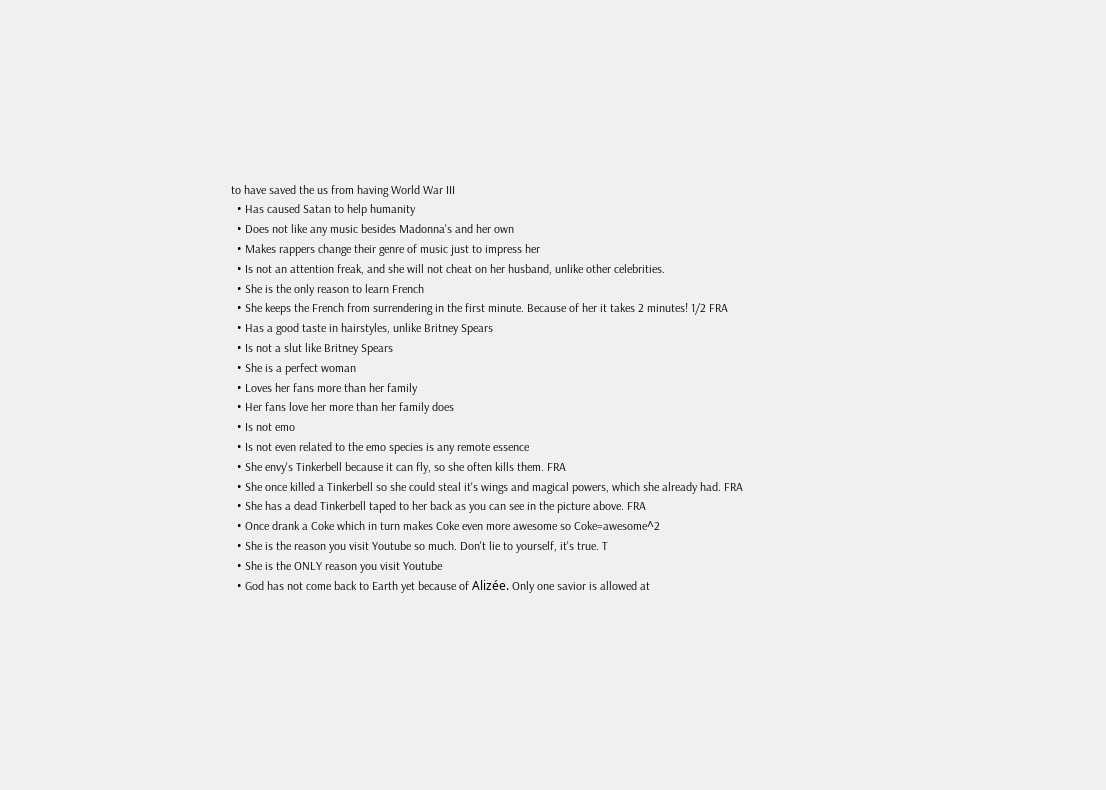to have saved the us from having World War III
  • Has caused Satan to help humanity
  • Does not like any music besides Madonna's and her own
  • Makes rappers change their genre of music just to impress her
  • Is not an attention freak, and she will not cheat on her husband, unlike other celebrities.
  • She is the only reason to learn French
  • She keeps the French from surrendering in the first minute. Because of her it takes 2 minutes! 1/2 FRA
  • Has a good taste in hairstyles, unlike Britney Spears
  • Is not a slut like Britney Spears
  • She is a perfect woman
  • Loves her fans more than her family
  • Her fans love her more than her family does
  • Is not emo
  • Is not even related to the emo species is any remote essence
  • She envy's Tinkerbell because it can fly, so she often kills them. FRA
  • She once killed a Tinkerbell so she could steal it's wings and magical powers, which she already had. FRA
  • She has a dead Tinkerbell taped to her back as you can see in the picture above. FRA
  • Once drank a Coke which in turn makes Coke even more awesome so Coke=awesome^2
  • She is the reason you visit Youtube so much. Don't lie to yourself, it's true. T
  • She is the ONLY reason you visit Youtube
  • God has not come back to Earth yet because of Alizée. Only one savior is allowed at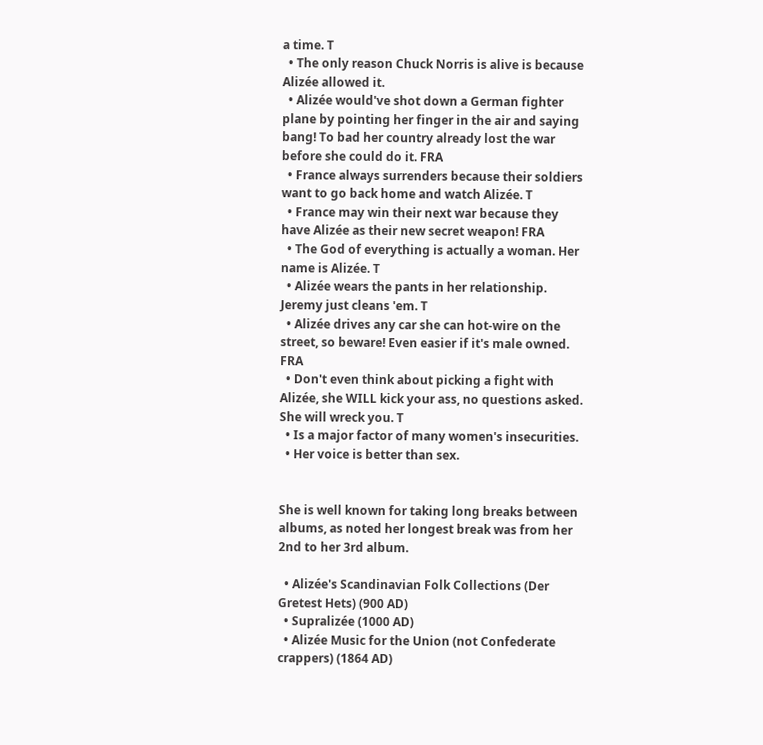a time. T
  • The only reason Chuck Norris is alive is because Alizée allowed it.
  • Alizée would've shot down a German fighter plane by pointing her finger in the air and saying bang! To bad her country already lost the war before she could do it. FRA
  • France always surrenders because their soldiers want to go back home and watch Alizée. T
  • France may win their next war because they have Alizée as their new secret weapon! FRA
  • The God of everything is actually a woman. Her name is Alizée. T
  • Alizée wears the pants in her relationship. Jeremy just cleans 'em. T
  • Alizée drives any car she can hot-wire on the street, so beware! Even easier if it's male owned. FRA
  • Don't even think about picking a fight with Alizée, she WILL kick your ass, no questions asked. She will wreck you. T
  • Is a major factor of many women's insecurities.
  • Her voice is better than sex.


She is well known for taking long breaks between albums, as noted her longest break was from her 2nd to her 3rd album.

  • Alizée's Scandinavian Folk Collections (Der Gretest Hets) (900 AD)
  • Supralizée (1000 AD)
  • Alizée Music for the Union (not Confederate crappers) (1864 AD)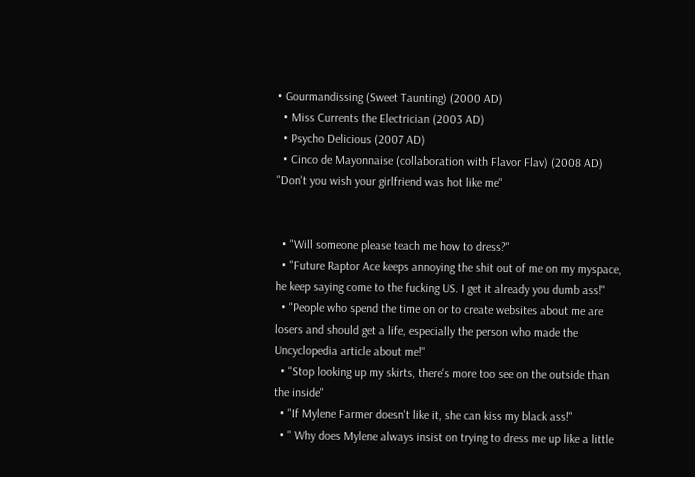• Gourmandissing (Sweet Taunting) (2000 AD)
  • Miss Currents the Electrician (2003 AD)
  • Psycho Delicious (2007 AD)
  • Cinco de Mayonnaise (collaboration with Flavor Flav) (2008 AD)
"Don't you wish your girlfriend was hot like me"


  • "Will someone please teach me how to dress?"
  • "Future Raptor Ace keeps annoying the shit out of me on my myspace, he keep saying come to the fucking US. I get it already you dumb ass!"
  • "People who spend the time on or to create websites about me are losers and should get a life, especially the person who made the Uncyclopedia article about me!"
  • "Stop looking up my skirts, there's more too see on the outside than the inside"
  • "If Mylene Farmer doesn't like it, she can kiss my black ass!"
  • " Why does Mylene always insist on trying to dress me up like a little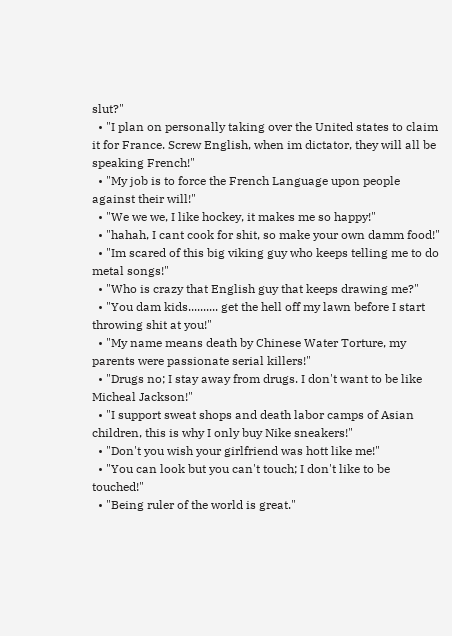slut?"
  • "I plan on personally taking over the United states to claim it for France. Screw English, when im dictator, they will all be speaking French!"
  • "My job is to force the French Language upon people against their will!"
  • "We we we, I like hockey, it makes me so happy!"
  • "hahah, I cant cook for shit, so make your own damm food!"
  • "Im scared of this big viking guy who keeps telling me to do metal songs!"
  • "Who is crazy that English guy that keeps drawing me?"
  • "You dam kids.......... get the hell off my lawn before I start throwing shit at you!"
  • "My name means death by Chinese Water Torture, my parents were passionate serial killers!"
  • "Drugs no; I stay away from drugs. I don't want to be like Micheal Jackson!"
  • "I support sweat shops and death labor camps of Asian children, this is why I only buy Nike sneakers!"
  • "Don't you wish your girlfriend was hott like me!"
  • "You can look but you can't touch; I don't like to be touched!"
  • "Being ruler of the world is great."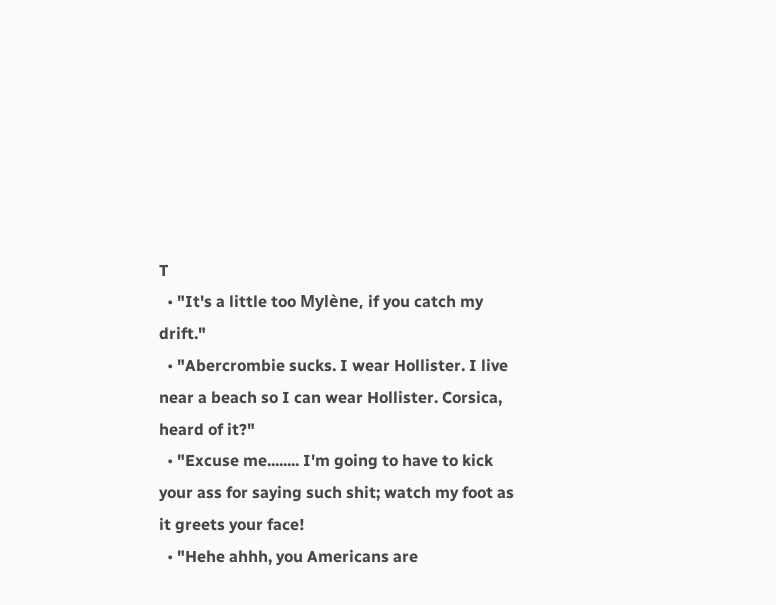T
  • "It's a little too Mylène, if you catch my drift."
  • "Abercrombie sucks. I wear Hollister. I live near a beach so I can wear Hollister. Corsica, heard of it?"
  • "Excuse me........ I'm going to have to kick your ass for saying such shit; watch my foot as it greets your face!
  • "Hehe ahhh, you Americans are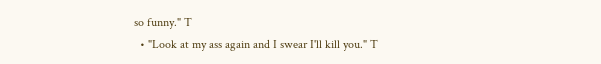so funny." T
  • "Look at my ass again and I swear I'll kill you." T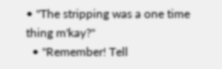• "The stripping was a one time thing m'kay?"
  • "Remember! Tell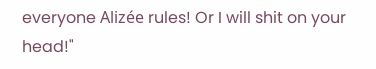everyone Alizée rules! Or I will shit on your head!"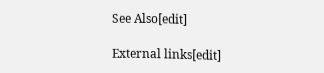See Also[edit]

External links[edit]